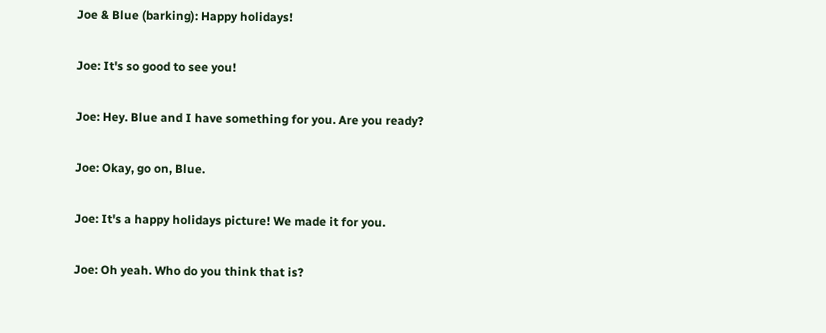Joe & Blue (barking): Happy holidays!

Joe: It's so good to see you!

Joe: Hey. Blue and I have something for you. Are you ready?

Joe: Okay, go on, Blue.

Joe: It's a happy holidays picture! We made it for you.

Joe: Oh yeah. Who do you think that is?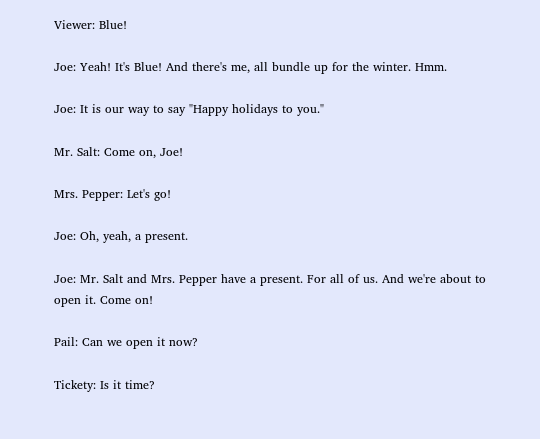Viewer: Blue!

Joe: Yeah! It's Blue! And there's me, all bundle up for the winter. Hmm.

Joe: It is our way to say "Happy holidays to you."

Mr. Salt: Come on, Joe!

Mrs. Pepper: Let's go!

Joe: Oh, yeah, a present.

Joe: Mr. Salt and Mrs. Pepper have a present. For all of us. And we're about to open it. Come on!

Pail: Can we open it now?

Tickety: Is it time?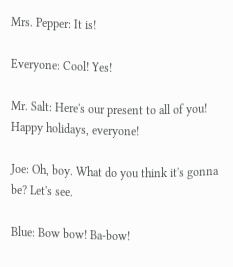Mrs. Pepper: It is!

Everyone: Cool! Yes!

Mr. Salt: Here's our present to all of you! Happy holidays, everyone!

Joe: Oh, boy. What do you think it's gonna be? Let's see.

Blue: Bow bow! Ba-bow!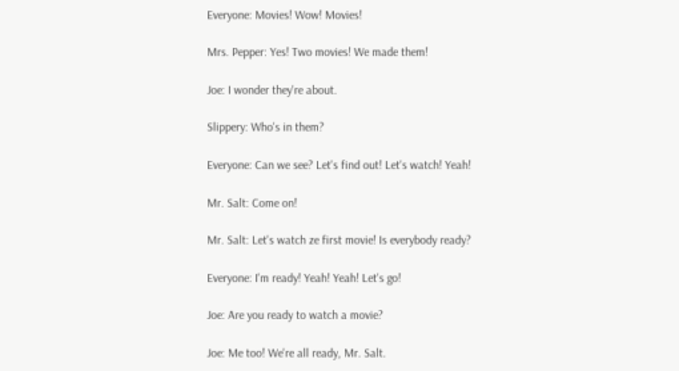Everyone: Movies! Wow! Movies!

Mrs. Pepper: Yes! Two movies! We made them!

Joe: I wonder they're about.

Slippery: Who's in them?

Everyone: Can we see? Let's find out! Let's watch! Yeah!

Mr. Salt: Come on!

Mr. Salt: Let's watch ze first movie! Is everybody ready?

Everyone: I'm ready! Yeah! Yeah! Let's go!

Joe: Are you ready to watch a movie?

Joe: Me too! We're all ready, Mr. Salt.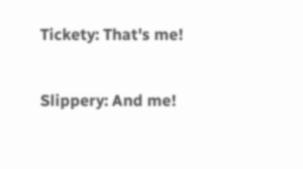Tickety: That's me!

Slippery: And me!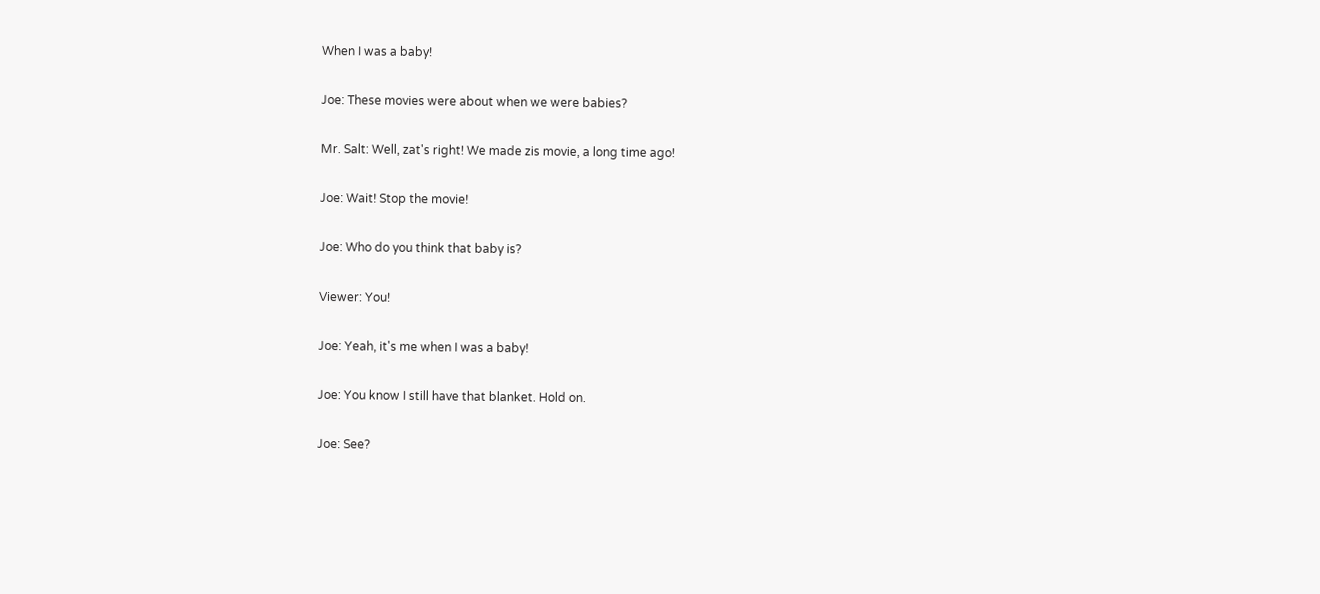When I was a baby!

Joe: These movies were about when we were babies?

Mr. Salt: Well, zat's right! We made zis movie, a long time ago!

Joe: Wait! Stop the movie!

Joe: Who do you think that baby is?

Viewer: You!

Joe: Yeah, it's me when I was a baby!

Joe: You know I still have that blanket. Hold on.

Joe: See?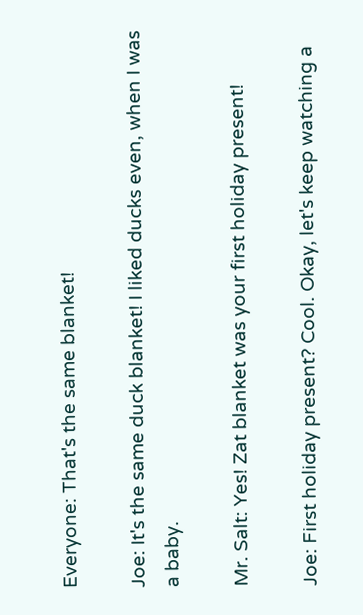Everyone: That's the same blanket!

Joe: It's the same duck blanket! I liked ducks even, when I was a baby.

Mr. Salt: Yes! Zat blanket was your first holiday present!

Joe: First holiday present? Cool. Okay, let's keep watching a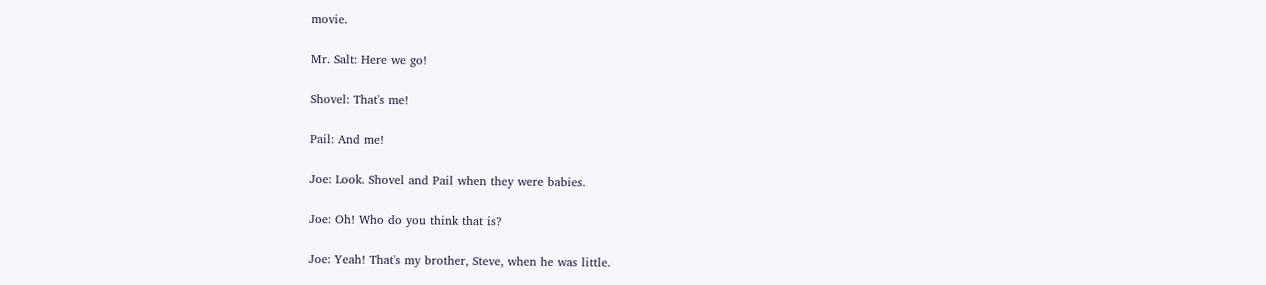movie.

Mr. Salt: Here we go!

Shovel: That's me!

Pail: And me!

Joe: Look. Shovel and Pail when they were babies.

Joe: Oh! Who do you think that is?

Joe: Yeah! That's my brother, Steve, when he was little.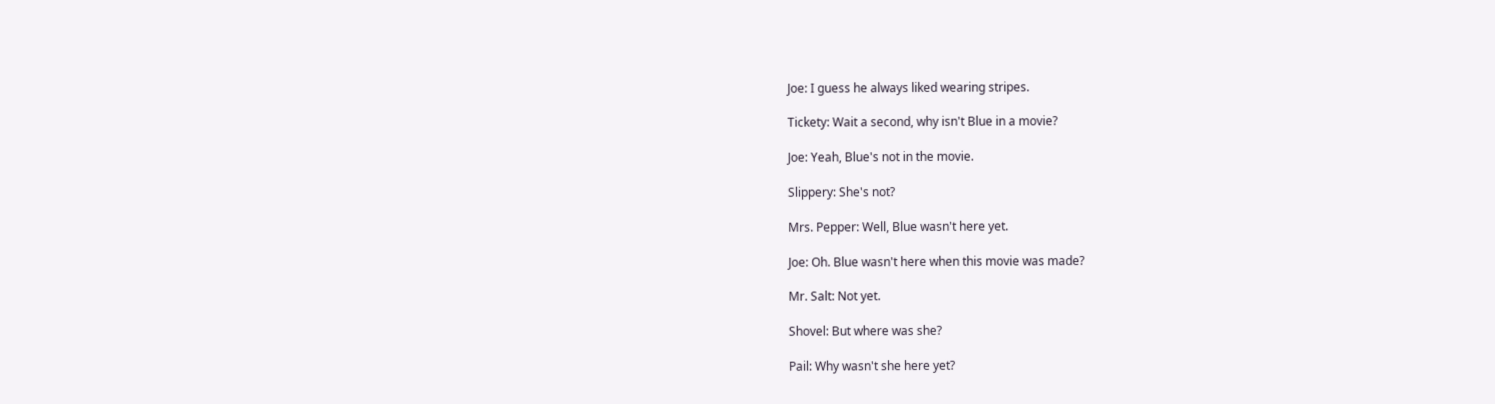Joe: I guess he always liked wearing stripes.

Tickety: Wait a second, why isn't Blue in a movie?

Joe: Yeah, Blue's not in the movie.

Slippery: She's not?

Mrs. Pepper: Well, Blue wasn't here yet.

Joe: Oh. Blue wasn't here when this movie was made?

Mr. Salt: Not yet.

Shovel: But where was she?

Pail: Why wasn't she here yet?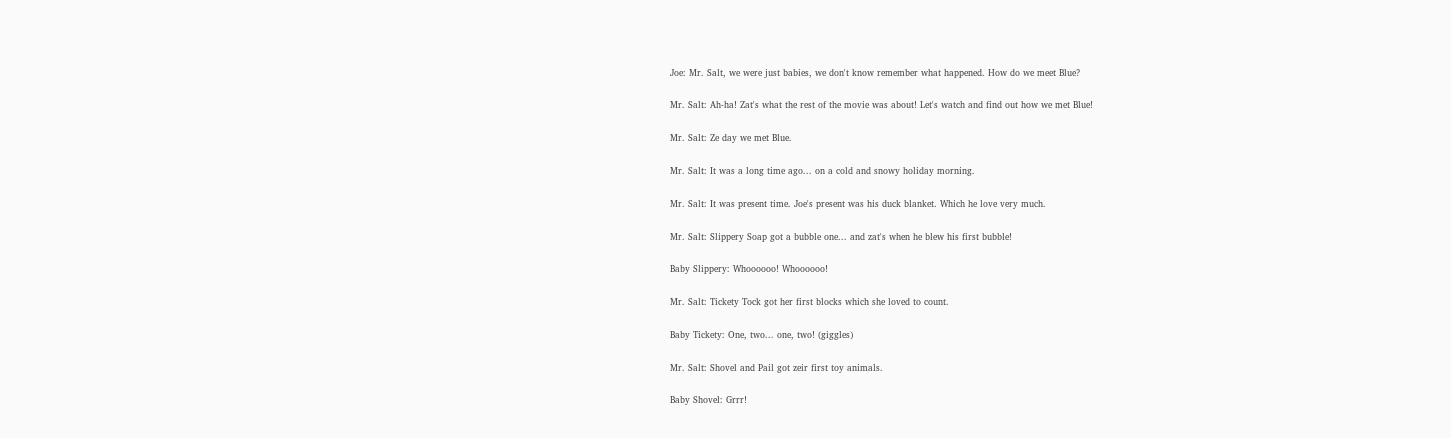Joe: Mr. Salt, we were just babies, we don't know remember what happened. How do we meet Blue?

Mr. Salt: Ah-ha! Zat's what the rest of the movie was about! Let's watch and find out how we met Blue!

Mr. Salt: Ze day we met Blue.

Mr. Salt: It was a long time ago... on a cold and snowy holiday morning.

Mr. Salt: It was present time. Joe's present was his duck blanket. Which he love very much.

Mr. Salt: Slippery Soap got a bubble one... and zat's when he blew his first bubble!

Baby Slippery: Whoooooo! Whoooooo!

Mr. Salt: Tickety Tock got her first blocks which she loved to count.

Baby Tickety: One, two... one, two! (giggles)

Mr. Salt: Shovel and Pail got zeir first toy animals.

Baby Shovel: Grrr!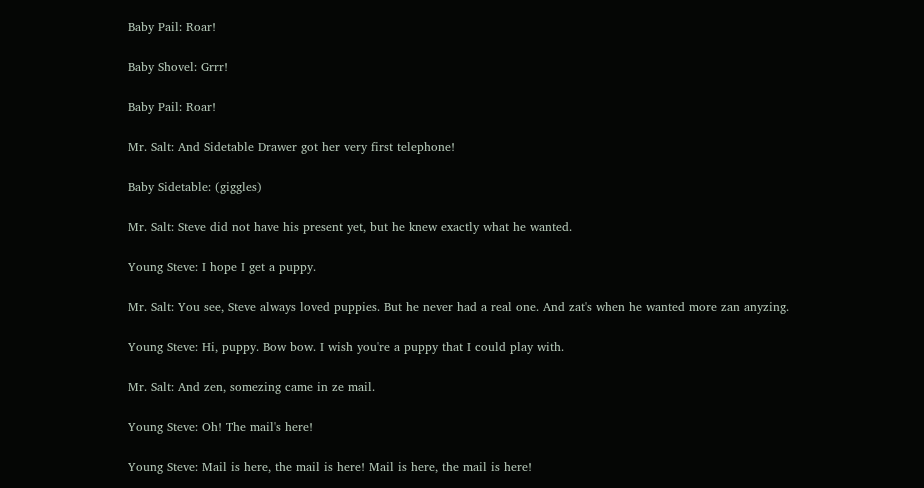Baby Pail: Roar!

Baby Shovel: Grrr!

Baby Pail: Roar!

Mr. Salt: And Sidetable Drawer got her very first telephone!

Baby Sidetable: (giggles)

Mr. Salt: Steve did not have his present yet, but he knew exactly what he wanted.

Young Steve: I hope I get a puppy.

Mr. Salt: You see, Steve always loved puppies. But he never had a real one. And zat's when he wanted more zan anyzing.

Young Steve: Hi, puppy. Bow bow. I wish you're a puppy that I could play with.

Mr. Salt: And zen, somezing came in ze mail.

Young Steve: Oh! The mail's here!

Young Steve: Mail is here, the mail is here! Mail is here, the mail is here!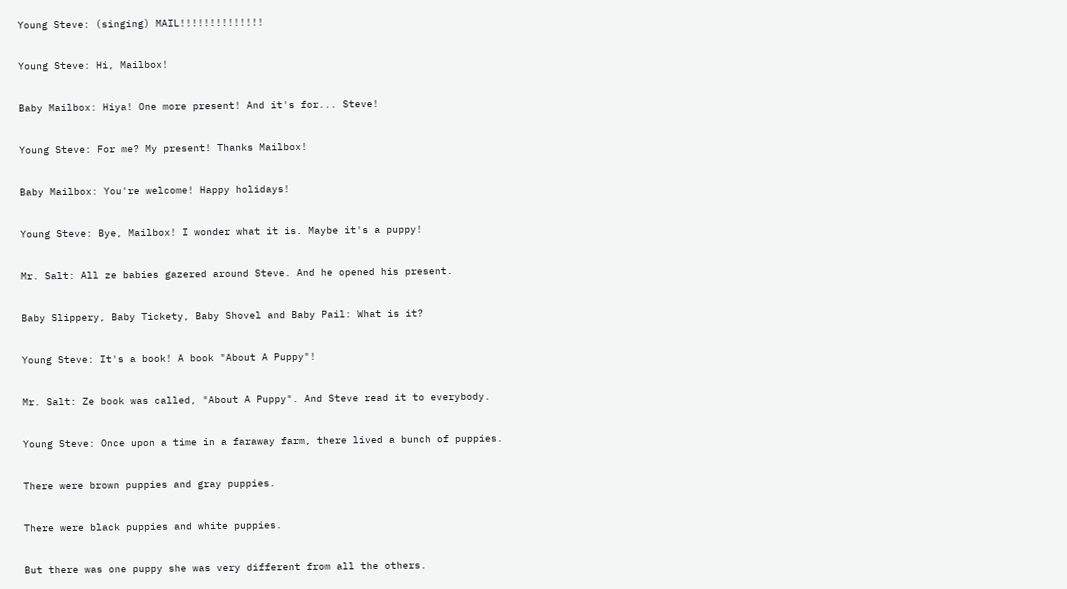Young Steve: (singing) MAIL!!!!!!!!!!!!!!

Young Steve: Hi, Mailbox!

Baby Mailbox: Hiya! One more present! And it's for... Steve!

Young Steve: For me? My present! Thanks Mailbox!

Baby Mailbox: You're welcome! Happy holidays!

Young Steve: Bye, Mailbox! I wonder what it is. Maybe it's a puppy!

Mr. Salt: All ze babies gazered around Steve. And he opened his present.

Baby Slippery, Baby Tickety, Baby Shovel and Baby Pail: What is it?

Young Steve: It's a book! A book "About A Puppy"!

Mr. Salt: Ze book was called, "About A Puppy". And Steve read it to everybody.

Young Steve: Once upon a time in a faraway farm, there lived a bunch of puppies.

There were brown puppies and gray puppies.

There were black puppies and white puppies.

But there was one puppy she was very different from all the others.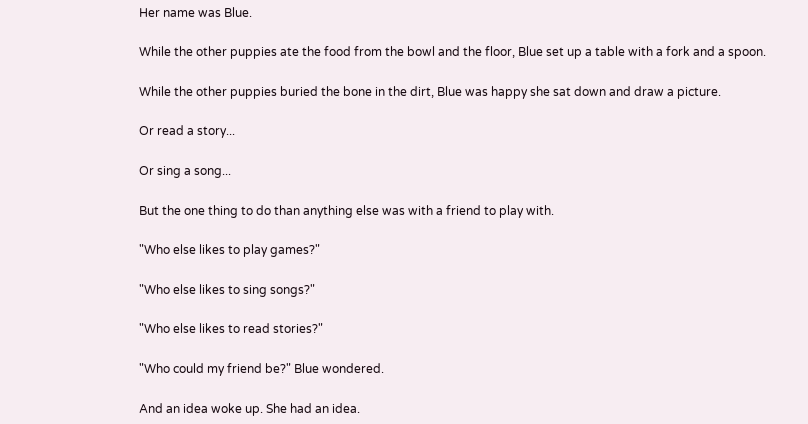Her name was Blue.

While the other puppies ate the food from the bowl and the floor, Blue set up a table with a fork and a spoon.

While the other puppies buried the bone in the dirt, Blue was happy she sat down and draw a picture.

Or read a story...

Or sing a song...

But the one thing to do than anything else was with a friend to play with.

"Who else likes to play games?"

"Who else likes to sing songs?"

"Who else likes to read stories?"

"Who could my friend be?" Blue wondered.

And an idea woke up. She had an idea.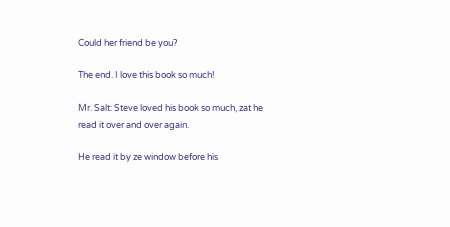Could her friend be you?

The end. I love this book so much!

Mr. Salt: Steve loved his book so much, zat he read it over and over again.

He read it by ze window before his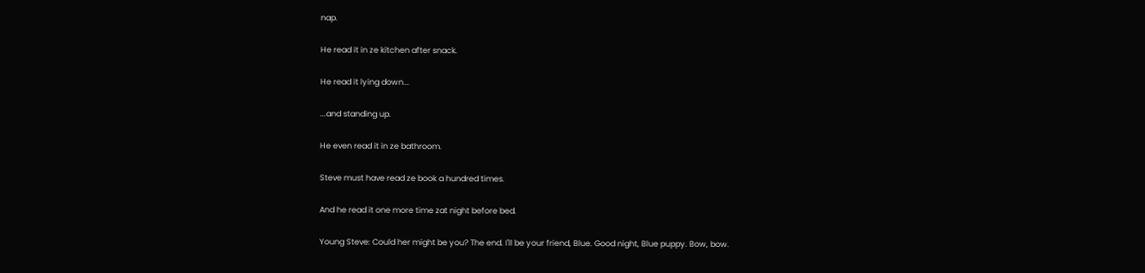nap.

He read it in ze kitchen after snack.

He read it lying down...

...and standing up.

He even read it in ze bathroom.

Steve must have read ze book a hundred times.

And he read it one more time zat night before bed.

Young Steve: Could her might be you? The end. I'll be your friend, Blue. Good night, Blue puppy. Bow, bow.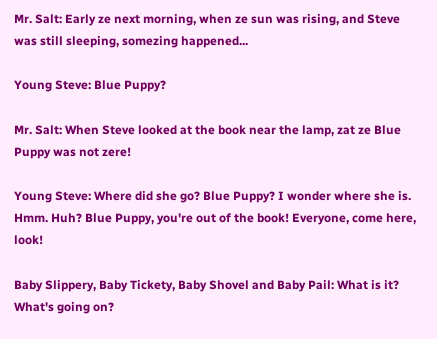Mr. Salt: Early ze next morning, when ze sun was rising, and Steve was still sleeping, somezing happened...

Young Steve: Blue Puppy?

Mr. Salt: When Steve looked at the book near the lamp, zat ze Blue Puppy was not zere!

Young Steve: Where did she go? Blue Puppy? I wonder where she is. Hmm. Huh? Blue Puppy, you're out of the book! Everyone, come here, look!

Baby Slippery, Baby Tickety, Baby Shovel and Baby Pail: What is it? What's going on?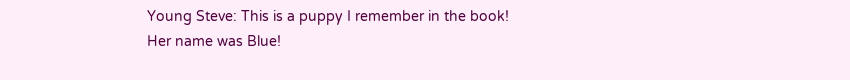Young Steve: This is a puppy I remember in the book! Her name was Blue!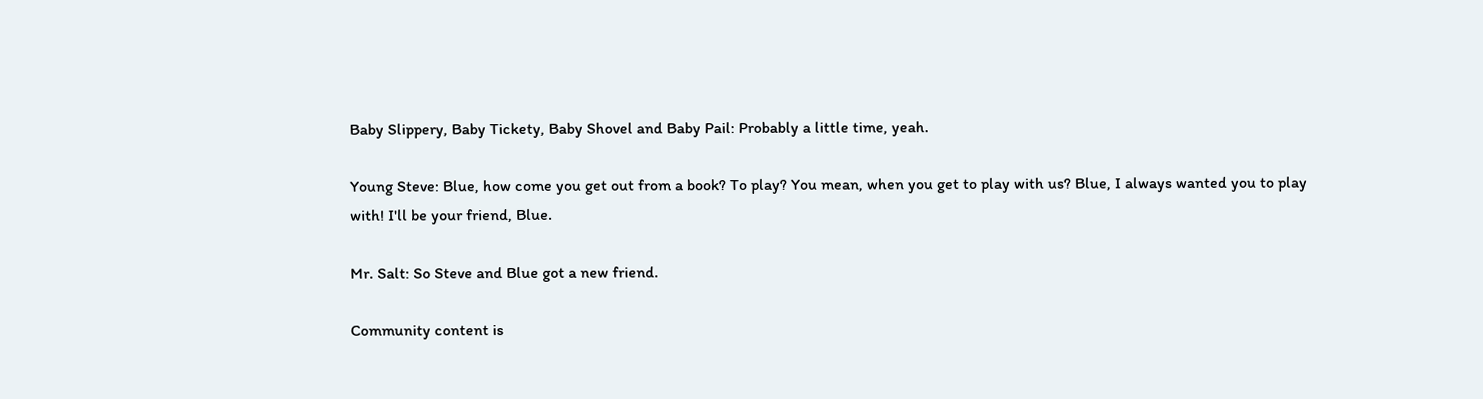Baby Slippery, Baby Tickety, Baby Shovel and Baby Pail: Probably a little time, yeah.

Young Steve: Blue, how come you get out from a book? To play? You mean, when you get to play with us? Blue, I always wanted you to play with! I'll be your friend, Blue.

Mr. Salt: So Steve and Blue got a new friend.

Community content is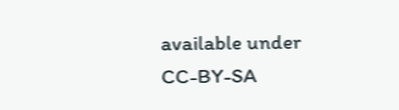available under CC-BY-SA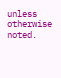unless otherwise noted.